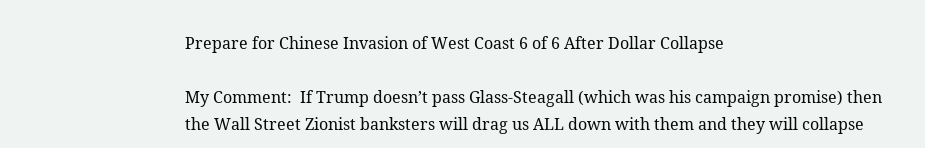Prepare for Chinese Invasion of West Coast 6 of 6 After Dollar Collapse

My Comment:  If Trump doesn’t pass Glass-Steagall (which was his campaign promise) then the Wall Street Zionist banksters will drag us ALL down with them and they will collapse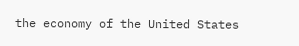the economy of the United States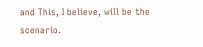and This, I believe, will be the scenario.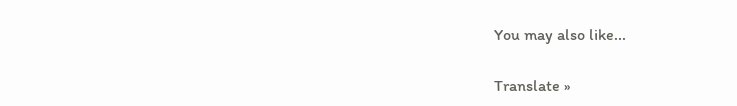You may also like...

Translate »